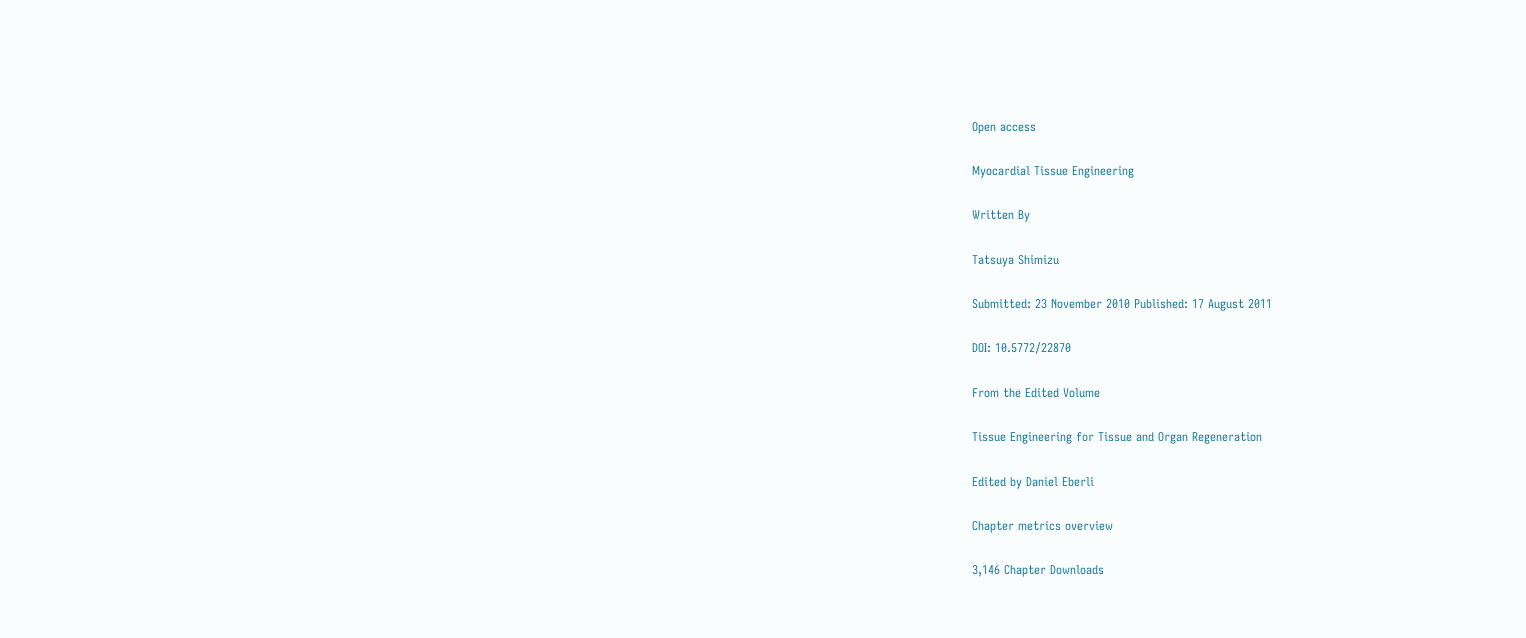Open access

Myocardial Tissue Engineering

Written By

Tatsuya Shimizu

Submitted: 23 November 2010 Published: 17 August 2011

DOI: 10.5772/22870

From the Edited Volume

Tissue Engineering for Tissue and Organ Regeneration

Edited by Daniel Eberli

Chapter metrics overview

3,146 Chapter Downloads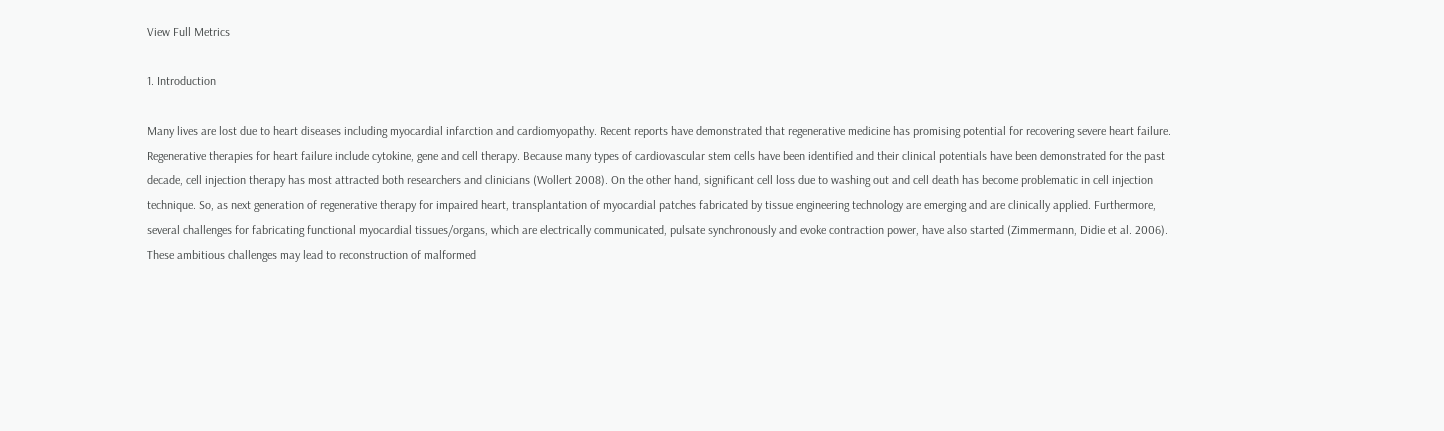View Full Metrics

1. Introduction

Many lives are lost due to heart diseases including myocardial infarction and cardiomyopathy. Recent reports have demonstrated that regenerative medicine has promising potential for recovering severe heart failure. Regenerative therapies for heart failure include cytokine, gene and cell therapy. Because many types of cardiovascular stem cells have been identified and their clinical potentials have been demonstrated for the past decade, cell injection therapy has most attracted both researchers and clinicians (Wollert 2008). On the other hand, significant cell loss due to washing out and cell death has become problematic in cell injection technique. So, as next generation of regenerative therapy for impaired heart, transplantation of myocardial patches fabricated by tissue engineering technology are emerging and are clinically applied. Furthermore, several challenges for fabricating functional myocardial tissues/organs, which are electrically communicated, pulsate synchronously and evoke contraction power, have also started (Zimmermann, Didie et al. 2006). These ambitious challenges may lead to reconstruction of malformed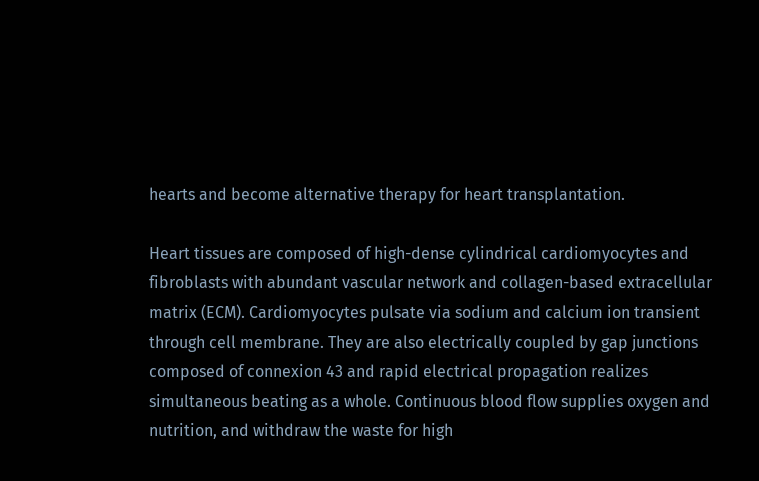hearts and become alternative therapy for heart transplantation.

Heart tissues are composed of high-dense cylindrical cardiomyocytes and fibroblasts with abundant vascular network and collagen-based extracellular matrix (ECM). Cardiomyocytes pulsate via sodium and calcium ion transient through cell membrane. They are also electrically coupled by gap junctions composed of connexion 43 and rapid electrical propagation realizes simultaneous beating as a whole. Continuous blood flow supplies oxygen and nutrition, and withdraw the waste for high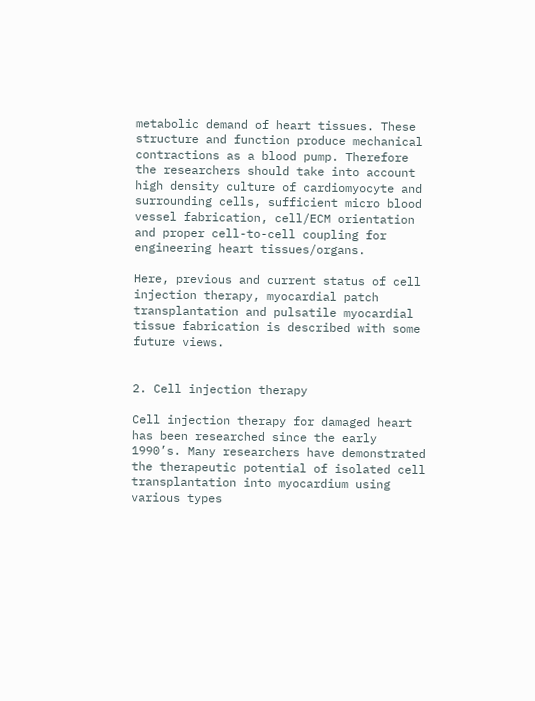metabolic demand of heart tissues. These structure and function produce mechanical contractions as a blood pump. Therefore the researchers should take into account high density culture of cardiomyocyte and surrounding cells, sufficient micro blood vessel fabrication, cell/ECM orientation and proper cell-to-cell coupling for engineering heart tissues/organs.

Here, previous and current status of cell injection therapy, myocardial patch transplantation and pulsatile myocardial tissue fabrication is described with some future views.


2. Cell injection therapy

Cell injection therapy for damaged heart has been researched since the early 1990’s. Many researchers have demonstrated the therapeutic potential of isolated cell transplantation into myocardium using various types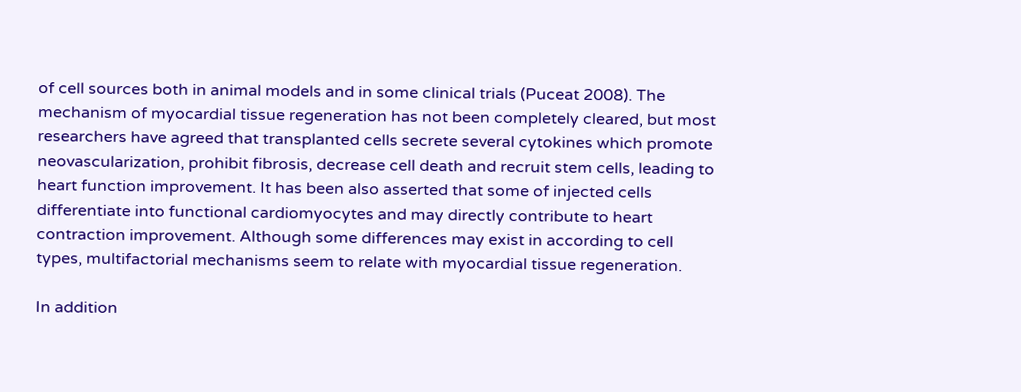of cell sources both in animal models and in some clinical trials (Puceat 2008). The mechanism of myocardial tissue regeneration has not been completely cleared, but most researchers have agreed that transplanted cells secrete several cytokines which promote neovascularization, prohibit fibrosis, decrease cell death and recruit stem cells, leading to heart function improvement. It has been also asserted that some of injected cells differentiate into functional cardiomyocytes and may directly contribute to heart contraction improvement. Although some differences may exist in according to cell types, multifactorial mechanisms seem to relate with myocardial tissue regeneration.

In addition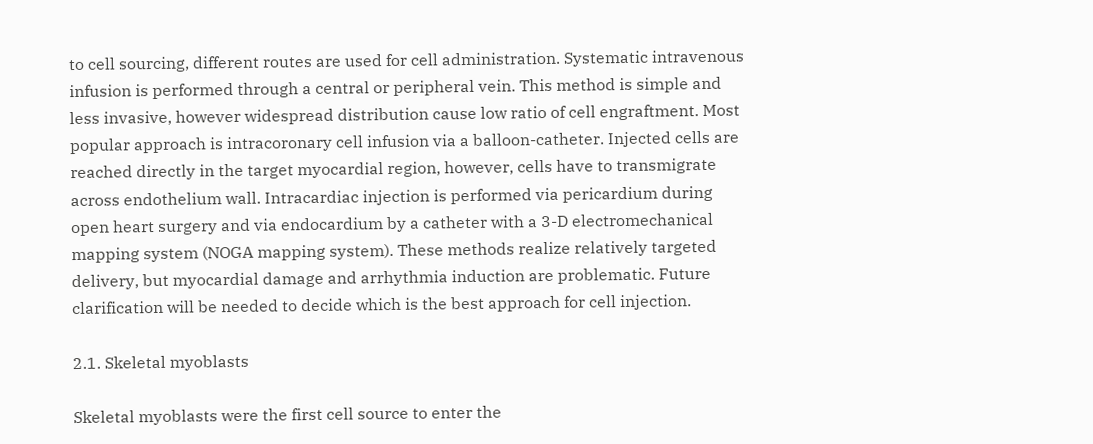to cell sourcing, different routes are used for cell administration. Systematic intravenous infusion is performed through a central or peripheral vein. This method is simple and less invasive, however widespread distribution cause low ratio of cell engraftment. Most popular approach is intracoronary cell infusion via a balloon-catheter. Injected cells are reached directly in the target myocardial region, however, cells have to transmigrate across endothelium wall. Intracardiac injection is performed via pericardium during open heart surgery and via endocardium by a catheter with a 3-D electromechanical mapping system (NOGA mapping system). These methods realize relatively targeted delivery, but myocardial damage and arrhythmia induction are problematic. Future clarification will be needed to decide which is the best approach for cell injection.

2.1. Skeletal myoblasts

Skeletal myoblasts were the first cell source to enter the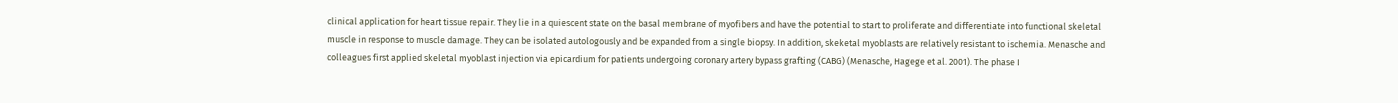clinical application for heart tissue repair. They lie in a quiescent state on the basal membrane of myofibers and have the potential to start to proliferate and differentiate into functional skeletal muscle in response to muscle damage. They can be isolated autologously and be expanded from a single biopsy. In addition, skeketal myoblasts are relatively resistant to ischemia. Menasche and colleagues first applied skeletal myoblast injection via epicardium for patients undergoing coronary artery bypass grafting (CABG) (Menasche, Hagege et al. 2001). The phase I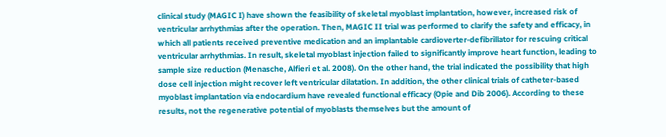clinical study (MAGIC I) have shown the feasibility of skeletal myoblast implantation, however, increased risk of ventricular arrhythmias after the operation. Then, MAGIC II trial was performed to clarify the safety and efficacy, in which all patients received preventive medication and an implantable cardioverter-defibrillator for rescuing critical ventricular arrhythmias. In result, skeletal myoblast injection failed to significantly improve heart function, leading to sample size reduction (Menasche, Alfieri et al. 2008). On the other hand, the trial indicated the possibility that high dose cell injection might recover left ventricular dilatation. In addition, the other clinical trials of catheter-based myoblast implantation via endocardium have revealed functional efficacy (Opie and Dib 2006). According to these results, not the regenerative potential of myoblasts themselves but the amount of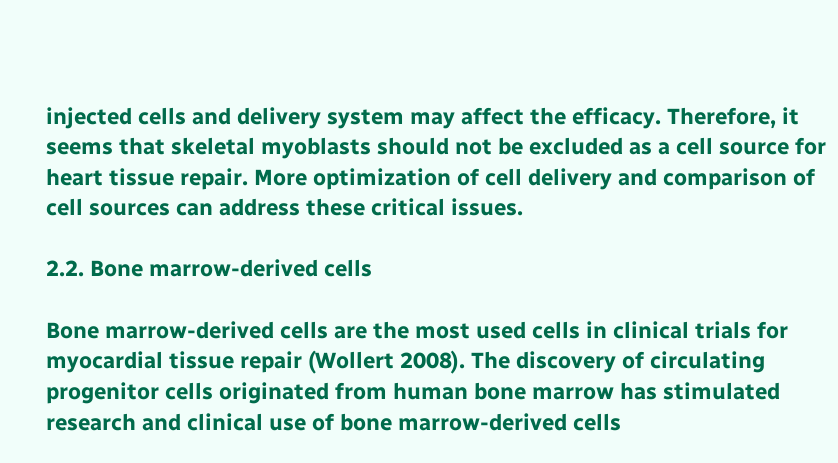injected cells and delivery system may affect the efficacy. Therefore, it seems that skeletal myoblasts should not be excluded as a cell source for heart tissue repair. More optimization of cell delivery and comparison of cell sources can address these critical issues.

2.2. Bone marrow-derived cells

Bone marrow-derived cells are the most used cells in clinical trials for myocardial tissue repair (Wollert 2008). The discovery of circulating progenitor cells originated from human bone marrow has stimulated research and clinical use of bone marrow-derived cells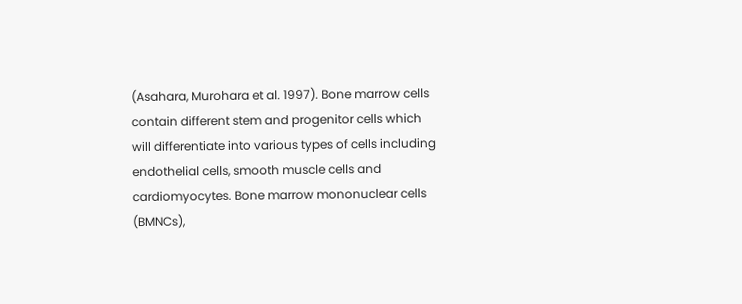(Asahara, Murohara et al. 1997). Bone marrow cells contain different stem and progenitor cells which will differentiate into various types of cells including endothelial cells, smooth muscle cells and cardiomyocytes. Bone marrow mononuclear cells (BMNCs),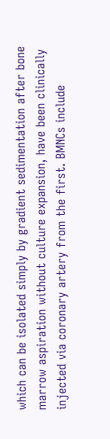which can be isolated simply by gradient sedimentation after bone marrow aspiration without culture expansion, have been clinically injected via coronary artery from the first. BMNCs include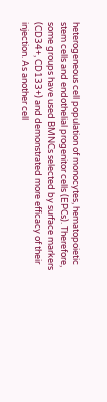heterogeneous cell population of monocytes, hematopoietic stem cells and endothelial progenitor cells (EPCs). Therefore, some groups have used BMNCs selected by surface markers (CD34+, CD133+) and demonstrated more efficacy of their injection. As another cell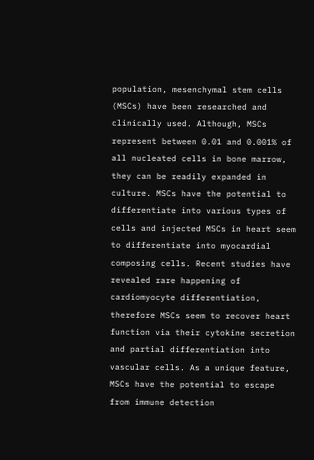population, mesenchymal stem cells (MSCs) have been researched and clinically used. Although, MSCs represent between 0.01 and 0.001% of all nucleated cells in bone marrow, they can be readily expanded in culture. MSCs have the potential to differentiate into various types of cells and injected MSCs in heart seem to differentiate into myocardial composing cells. Recent studies have revealed rare happening of cardiomyocyte differentiation, therefore MSCs seem to recover heart function via their cytokine secretion and partial differentiation into vascular cells. As a unique feature, MSCs have the potential to escape from immune detection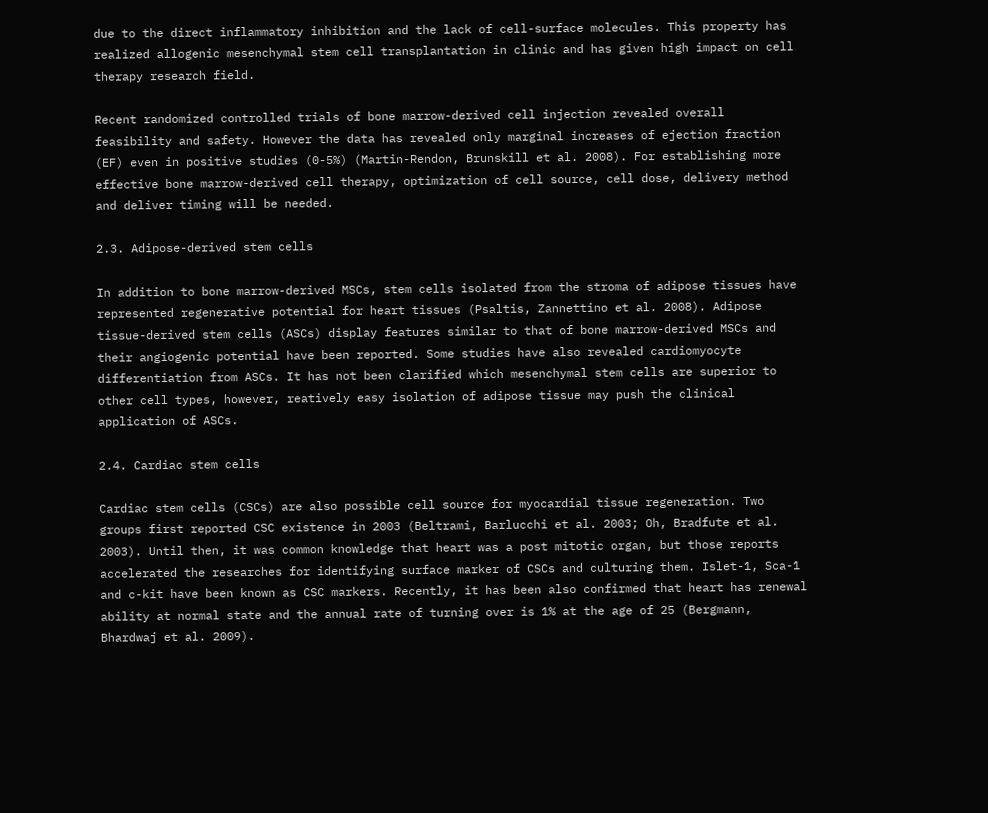due to the direct inflammatory inhibition and the lack of cell-surface molecules. This property has realized allogenic mesenchymal stem cell transplantation in clinic and has given high impact on cell therapy research field.

Recent randomized controlled trials of bone marrow-derived cell injection revealed overall feasibility and safety. However the data has revealed only marginal increases of ejection fraction (EF) even in positive studies (0-5%) (Martin-Rendon, Brunskill et al. 2008). For establishing more effective bone marrow-derived cell therapy, optimization of cell source, cell dose, delivery method and deliver timing will be needed.

2.3. Adipose-derived stem cells

In addition to bone marrow-derived MSCs, stem cells isolated from the stroma of adipose tissues have represented regenerative potential for heart tissues (Psaltis, Zannettino et al. 2008). Adipose tissue-derived stem cells (ASCs) display features similar to that of bone marrow-derived MSCs and their angiogenic potential have been reported. Some studies have also revealed cardiomyocyte differentiation from ASCs. It has not been clarified which mesenchymal stem cells are superior to other cell types, however, reatively easy isolation of adipose tissue may push the clinical application of ASCs.

2.4. Cardiac stem cells

Cardiac stem cells (CSCs) are also possible cell source for myocardial tissue regeneration. Two groups first reported CSC existence in 2003 (Beltrami, Barlucchi et al. 2003; Oh, Bradfute et al. 2003). Until then, it was common knowledge that heart was a post mitotic organ, but those reports accelerated the researches for identifying surface marker of CSCs and culturing them. Islet-1, Sca-1 and c-kit have been known as CSC markers. Recently, it has been also confirmed that heart has renewal ability at normal state and the annual rate of turning over is 1% at the age of 25 (Bergmann, Bhardwaj et al. 2009).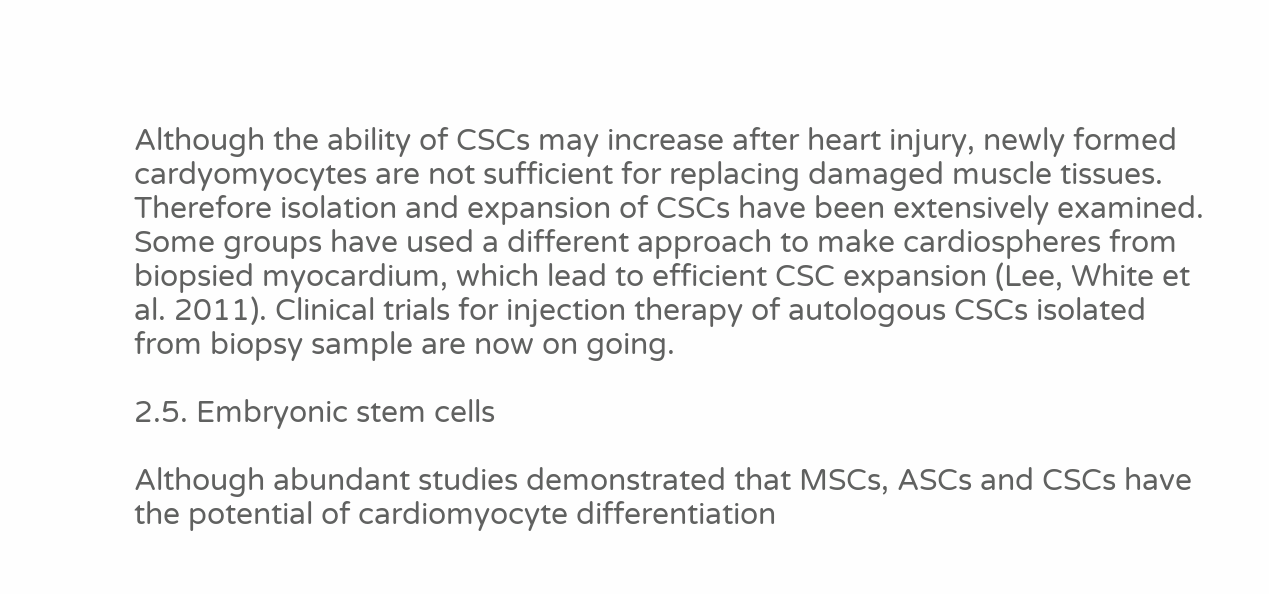Although the ability of CSCs may increase after heart injury, newly formed cardyomyocytes are not sufficient for replacing damaged muscle tissues. Therefore isolation and expansion of CSCs have been extensively examined. Some groups have used a different approach to make cardiospheres from biopsied myocardium, which lead to efficient CSC expansion (Lee, White et al. 2011). Clinical trials for injection therapy of autologous CSCs isolated from biopsy sample are now on going.

2.5. Embryonic stem cells

Although abundant studies demonstrated that MSCs, ASCs and CSCs have the potential of cardiomyocyte differentiation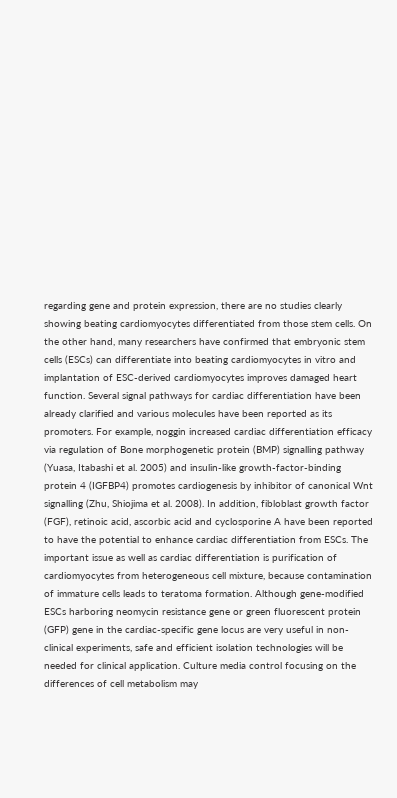regarding gene and protein expression, there are no studies clearly showing beating cardiomyocytes differentiated from those stem cells. On the other hand, many researchers have confirmed that embryonic stem cells (ESCs) can differentiate into beating cardiomyocytes in vitro and implantation of ESC-derived cardiomyocytes improves damaged heart function. Several signal pathways for cardiac differentiation have been already clarified and various molecules have been reported as its promoters. For example, noggin increased cardiac differentiation efficacy via regulation of Bone morphogenetic protein (BMP) signalling pathway (Yuasa, Itabashi et al. 2005) and insulin-like growth-factor-binding protein 4 (IGFBP4) promotes cardiogenesis by inhibitor of canonical Wnt signalling (Zhu, Shiojima et al. 2008). In addition, fibloblast growth factor (FGF), retinoic acid, ascorbic acid and cyclosporine A have been reported to have the potential to enhance cardiac differentiation from ESCs. The important issue as well as cardiac differentiation is purification of cardiomyocytes from heterogeneous cell mixture, because contamination of immature cells leads to teratoma formation. Although gene-modified ESCs harboring neomycin resistance gene or green fluorescent protein (GFP) gene in the cardiac-specific gene locus are very useful in non-clinical experiments, safe and efficient isolation technologies will be needed for clinical application. Culture media control focusing on the differences of cell metabolism may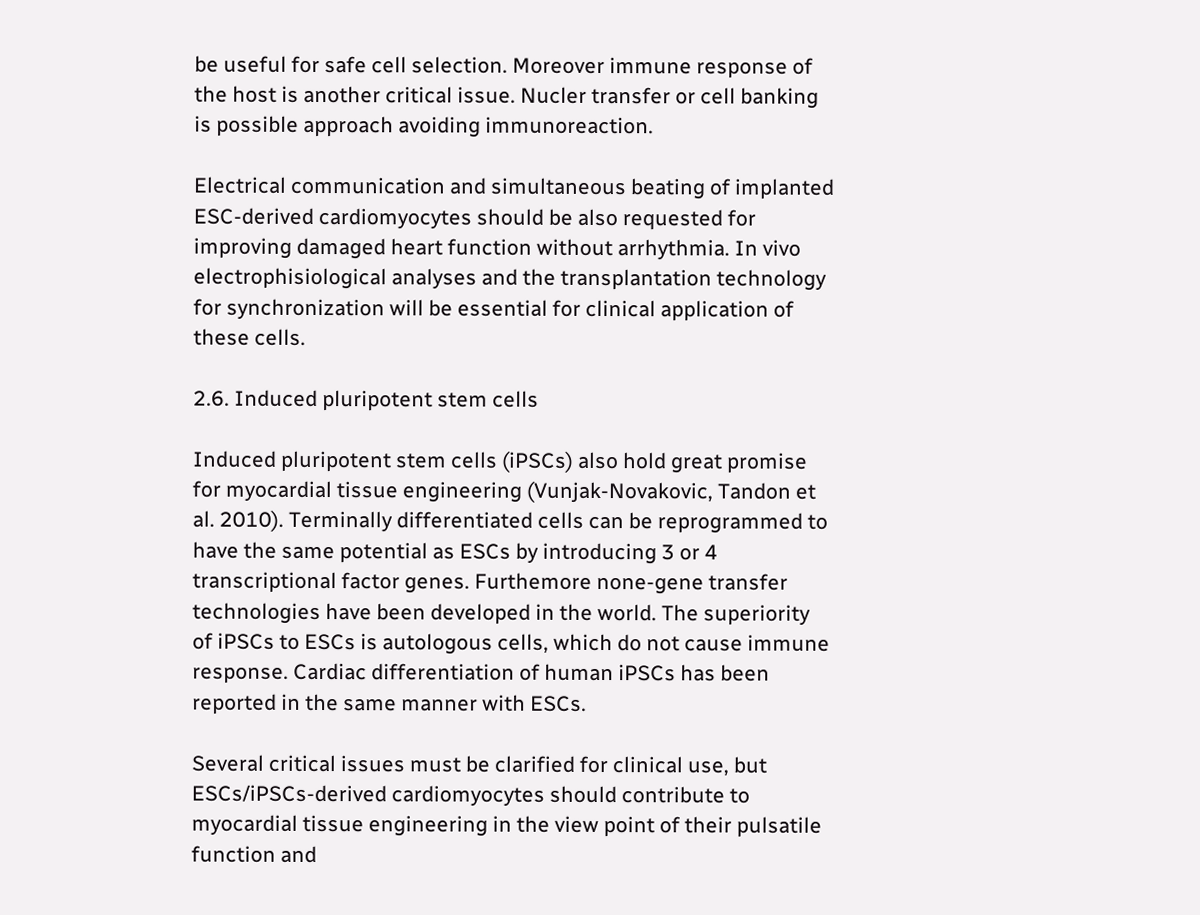be useful for safe cell selection. Moreover immune response of the host is another critical issue. Nucler transfer or cell banking is possible approach avoiding immunoreaction.

Electrical communication and simultaneous beating of implanted ESC-derived cardiomyocytes should be also requested for improving damaged heart function without arrhythmia. In vivo electrophisiological analyses and the transplantation technology for synchronization will be essential for clinical application of these cells.

2.6. Induced pluripotent stem cells

Induced pluripotent stem cells (iPSCs) also hold great promise for myocardial tissue engineering (Vunjak-Novakovic, Tandon et al. 2010). Terminally differentiated cells can be reprogrammed to have the same potential as ESCs by introducing 3 or 4 transcriptional factor genes. Furthemore none-gene transfer technologies have been developed in the world. The superiority of iPSCs to ESCs is autologous cells, which do not cause immune response. Cardiac differentiation of human iPSCs has been reported in the same manner with ESCs.

Several critical issues must be clarified for clinical use, but ESCs/iPSCs-derived cardiomyocytes should contribute to myocardial tissue engineering in the view point of their pulsatile function and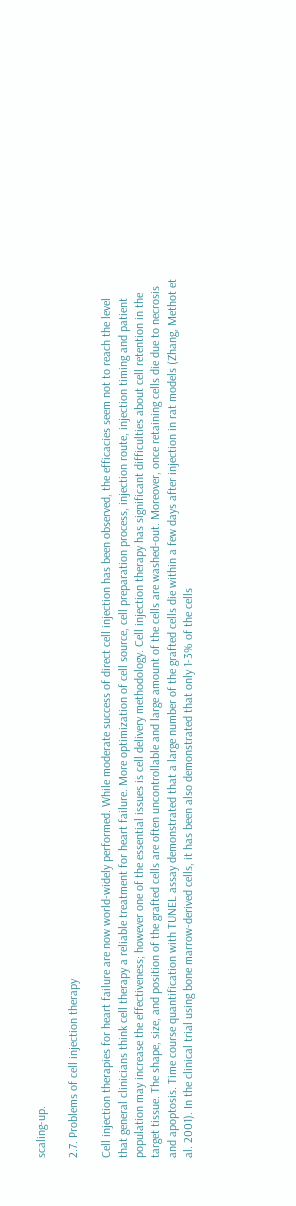scaling-up.

2.7. Problems of cell injection therapy

Cell injection therapies for heart failure are now world-widely performed. While moderate success of direct cell injection has been observed, the efficacies seem not to reach the level that general clinicians think cell therapy a reliable treatment for heart failure. More optimization of cell source, cell preparation process, injection route, injection timing and patient population may increase the effectiveness; however one of the essential issues is cell delivery methodology. Cell injection therapy has significant difficulties about cell retention in the target tissue. The shape, size, and position of the grafted cells are often uncontrollable and large amount of the cells are washed-out. Moreover, once retaining cells die due to necrosis and apoptosis. Time course quantification with TUNEL assay demonstrated that a large number of the grafted cells die within a few days after injection in rat models (Zhang, Methot et al. 2001). In the clinical trial using bone marrow-derived cells, it has been also demonstrated that only 1-3% of the cells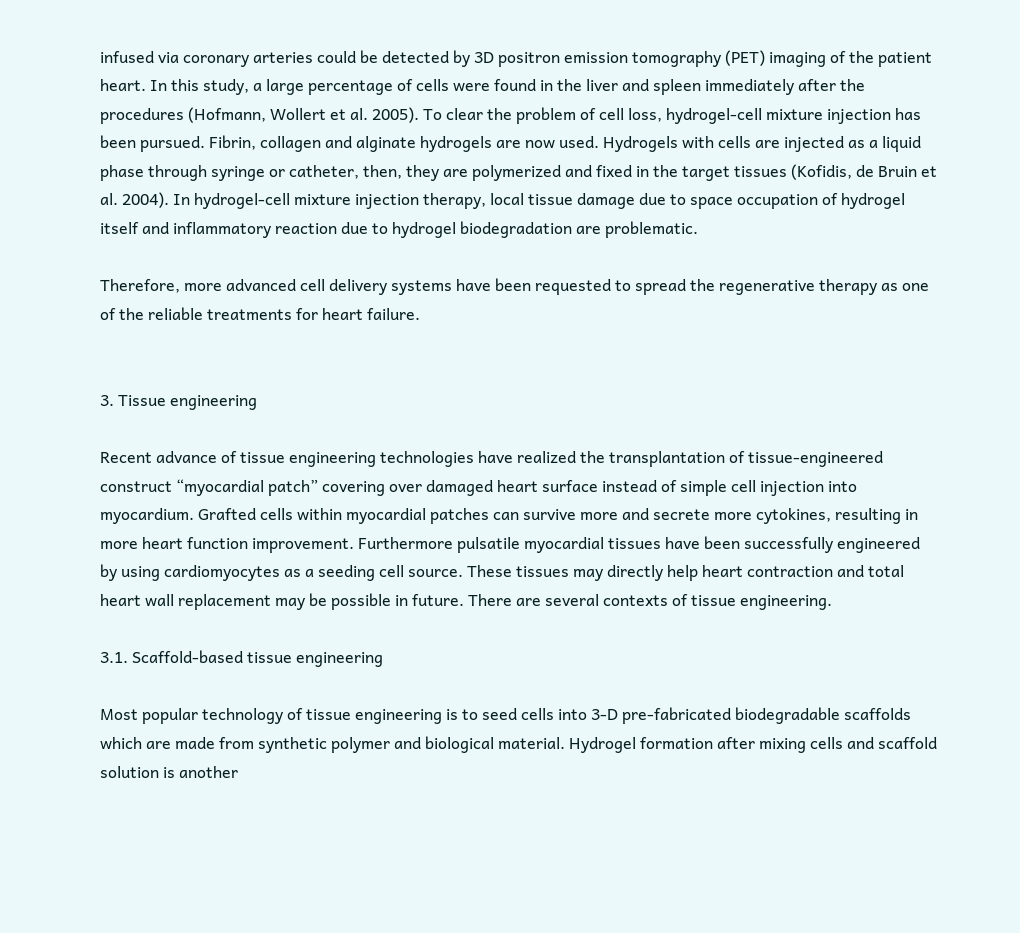infused via coronary arteries could be detected by 3D positron emission tomography (PET) imaging of the patient heart. In this study, a large percentage of cells were found in the liver and spleen immediately after the procedures (Hofmann, Wollert et al. 2005). To clear the problem of cell loss, hydrogel-cell mixture injection has been pursued. Fibrin, collagen and alginate hydrogels are now used. Hydrogels with cells are injected as a liquid phase through syringe or catheter, then, they are polymerized and fixed in the target tissues (Kofidis, de Bruin et al. 2004). In hydrogel-cell mixture injection therapy, local tissue damage due to space occupation of hydrogel itself and inflammatory reaction due to hydrogel biodegradation are problematic.

Therefore, more advanced cell delivery systems have been requested to spread the regenerative therapy as one of the reliable treatments for heart failure.


3. Tissue engineering

Recent advance of tissue engineering technologies have realized the transplantation of tissue-engineered construct “myocardial patch” covering over damaged heart surface instead of simple cell injection into myocardium. Grafted cells within myocardial patches can survive more and secrete more cytokines, resulting in more heart function improvement. Furthermore pulsatile myocardial tissues have been successfully engineered by using cardiomyocytes as a seeding cell source. These tissues may directly help heart contraction and total heart wall replacement may be possible in future. There are several contexts of tissue engineering.

3.1. Scaffold-based tissue engineering

Most popular technology of tissue engineering is to seed cells into 3-D pre-fabricated biodegradable scaffolds which are made from synthetic polymer and biological material. Hydrogel formation after mixing cells and scaffold solution is another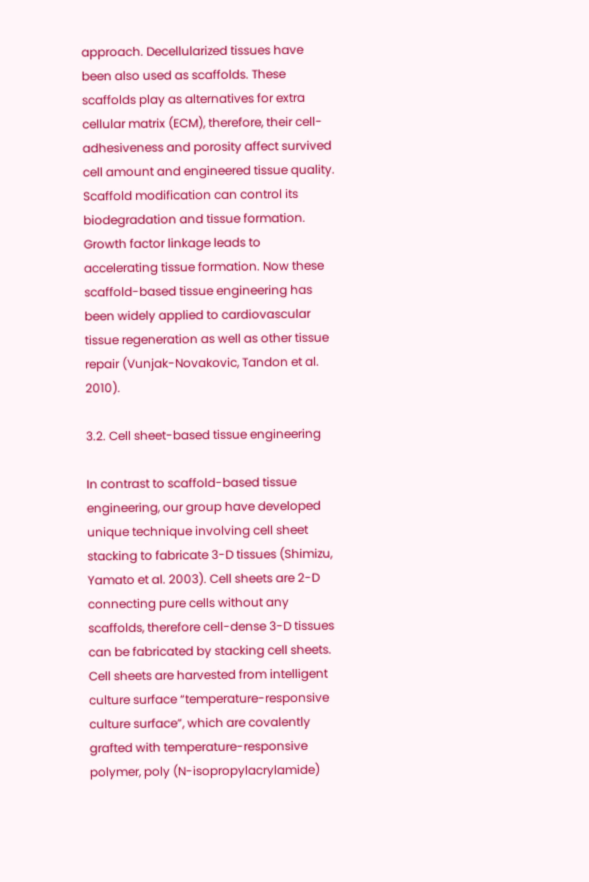approach. Decellularized tissues have been also used as scaffolds. These scaffolds play as alternatives for extra cellular matrix (ECM), therefore, their cell-adhesiveness and porosity affect survived cell amount and engineered tissue quality. Scaffold modification can control its biodegradation and tissue formation. Growth factor linkage leads to accelerating tissue formation. Now these scaffold-based tissue engineering has been widely applied to cardiovascular tissue regeneration as well as other tissue repair (Vunjak-Novakovic, Tandon et al. 2010).

3.2. Cell sheet-based tissue engineering

In contrast to scaffold-based tissue engineering, our group have developed unique technique involving cell sheet stacking to fabricate 3-D tissues (Shimizu, Yamato et al. 2003). Cell sheets are 2-D connecting pure cells without any scaffolds, therefore cell-dense 3-D tissues can be fabricated by stacking cell sheets. Cell sheets are harvested from intelligent culture surface “temperature-responsive culture surface”, which are covalently grafted with temperature-responsive polymer, poly (N-isopropylacrylamide)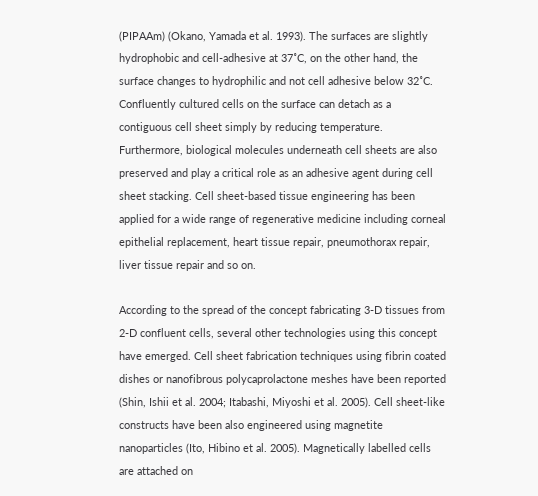(PIPAAm) (Okano, Yamada et al. 1993). The surfaces are slightly hydrophobic and cell-adhesive at 37˚C, on the other hand, the surface changes to hydrophilic and not cell adhesive below 32˚C. Confluently cultured cells on the surface can detach as a contiguous cell sheet simply by reducing temperature. Furthermore, biological molecules underneath cell sheets are also preserved and play a critical role as an adhesive agent during cell sheet stacking. Cell sheet-based tissue engineering has been applied for a wide range of regenerative medicine including corneal epithelial replacement, heart tissue repair, pneumothorax repair, liver tissue repair and so on.

According to the spread of the concept fabricating 3-D tissues from 2-D confluent cells, several other technologies using this concept have emerged. Cell sheet fabrication techniques using fibrin coated dishes or nanofibrous polycaprolactone meshes have been reported (Shin, Ishii et al. 2004; Itabashi, Miyoshi et al. 2005). Cell sheet-like constructs have been also engineered using magnetite nanoparticles (Ito, Hibino et al. 2005). Magnetically labelled cells are attached on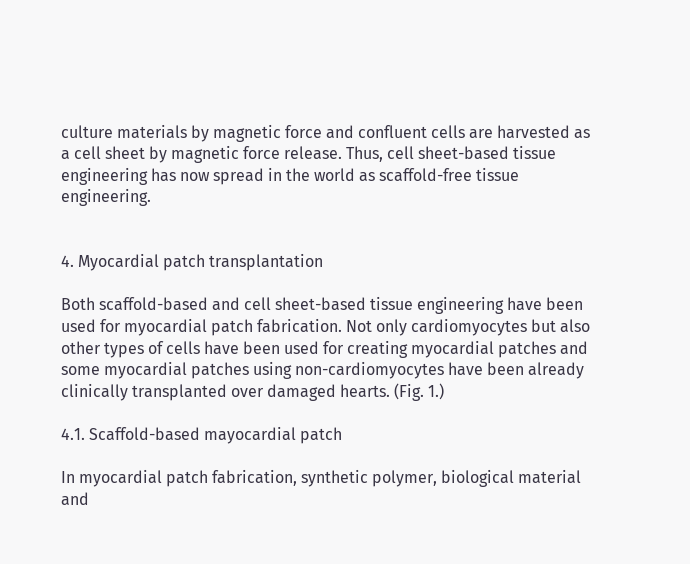culture materials by magnetic force and confluent cells are harvested as a cell sheet by magnetic force release. Thus, cell sheet-based tissue engineering has now spread in the world as scaffold-free tissue engineering.


4. Myocardial patch transplantation

Both scaffold-based and cell sheet-based tissue engineering have been used for myocardial patch fabrication. Not only cardiomyocytes but also other types of cells have been used for creating myocardial patches and some myocardial patches using non-cardiomyocytes have been already clinically transplanted over damaged hearts. (Fig. 1.)

4.1. Scaffold-based mayocardial patch

In myocardial patch fabrication, synthetic polymer, biological material and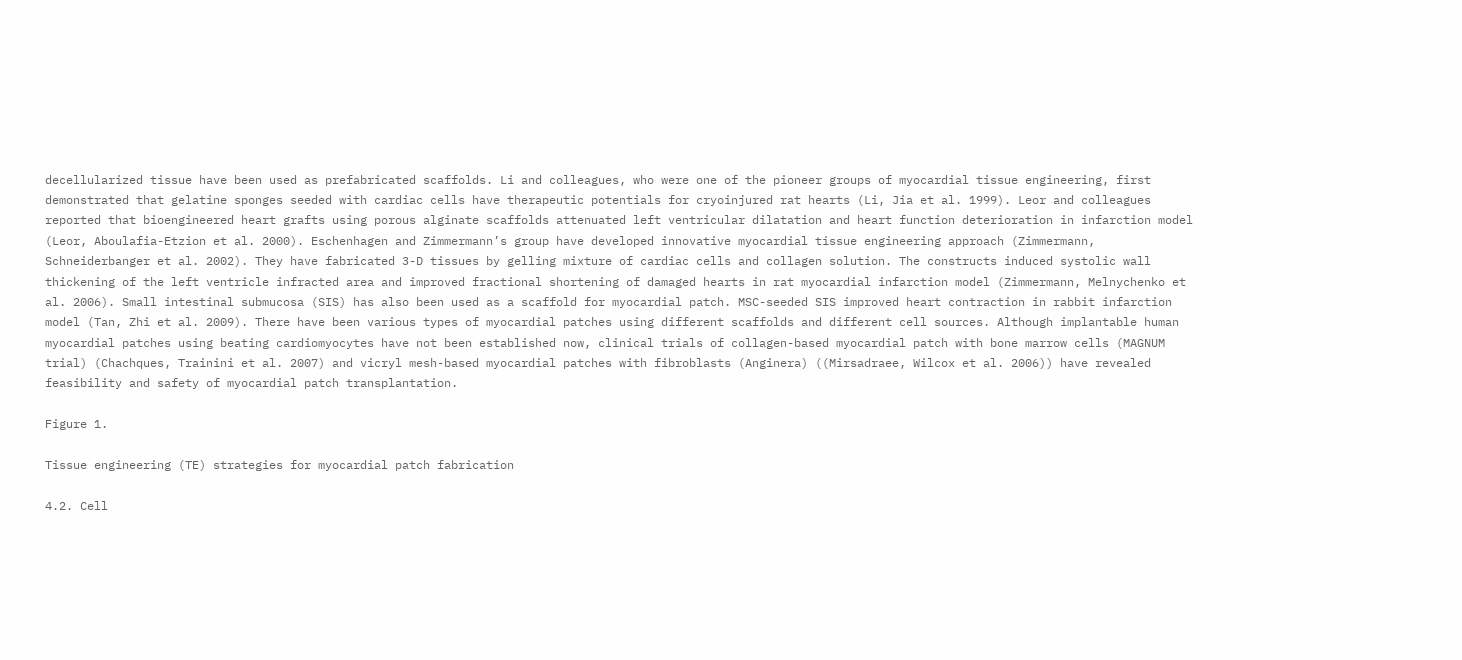decellularized tissue have been used as prefabricated scaffolds. Li and colleagues, who were one of the pioneer groups of myocardial tissue engineering, first demonstrated that gelatine sponges seeded with cardiac cells have therapeutic potentials for cryoinjured rat hearts (Li, Jia et al. 1999). Leor and colleagues reported that bioengineered heart grafts using porous alginate scaffolds attenuated left ventricular dilatation and heart function deterioration in infarction model (Leor, Aboulafia-Etzion et al. 2000). Eschenhagen and Zimmermann’s group have developed innovative myocardial tissue engineering approach (Zimmermann, Schneiderbanger et al. 2002). They have fabricated 3-D tissues by gelling mixture of cardiac cells and collagen solution. The constructs induced systolic wall thickening of the left ventricle infracted area and improved fractional shortening of damaged hearts in rat myocardial infarction model (Zimmermann, Melnychenko et al. 2006). Small intestinal submucosa (SIS) has also been used as a scaffold for myocardial patch. MSC-seeded SIS improved heart contraction in rabbit infarction model (Tan, Zhi et al. 2009). There have been various types of myocardial patches using different scaffolds and different cell sources. Although implantable human myocardial patches using beating cardiomyocytes have not been established now, clinical trials of collagen-based myocardial patch with bone marrow cells (MAGNUM trial) (Chachques, Trainini et al. 2007) and vicryl mesh-based myocardial patches with fibroblasts (Anginera) ((Mirsadraee, Wilcox et al. 2006)) have revealed feasibility and safety of myocardial patch transplantation.

Figure 1.

Tissue engineering (TE) strategies for myocardial patch fabrication

4.2. Cell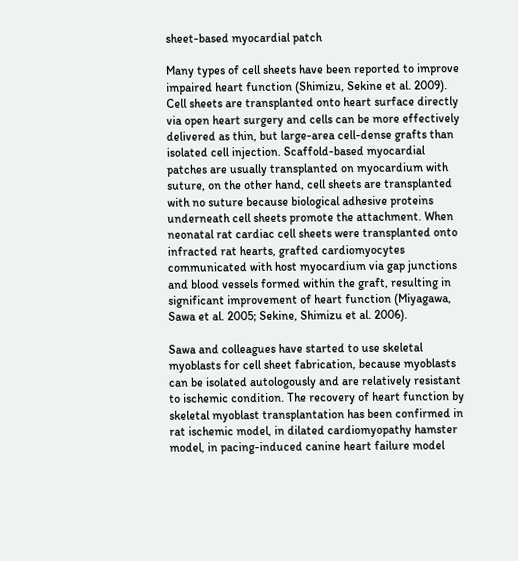sheet-based myocardial patch

Many types of cell sheets have been reported to improve impaired heart function (Shimizu, Sekine et al. 2009). Cell sheets are transplanted onto heart surface directly via open heart surgery and cells can be more effectively delivered as thin, but large-area cell-dense grafts than isolated cell injection. Scaffold-based myocardial patches are usually transplanted on myocardium with suture, on the other hand, cell sheets are transplanted with no suture because biological adhesive proteins underneath cell sheets promote the attachment. When neonatal rat cardiac cell sheets were transplanted onto infracted rat hearts, grafted cardiomyocytes communicated with host myocardium via gap junctions and blood vessels formed within the graft, resulting in significant improvement of heart function (Miyagawa, Sawa et al. 2005; Sekine, Shimizu et al. 2006).

Sawa and colleagues have started to use skeletal myoblasts for cell sheet fabrication, because myoblasts can be isolated autologously and are relatively resistant to ischemic condition. The recovery of heart function by skeletal myoblast transplantation has been confirmed in rat ischemic model, in dilated cardiomyopathy hamster model, in pacing-induced canine heart failure model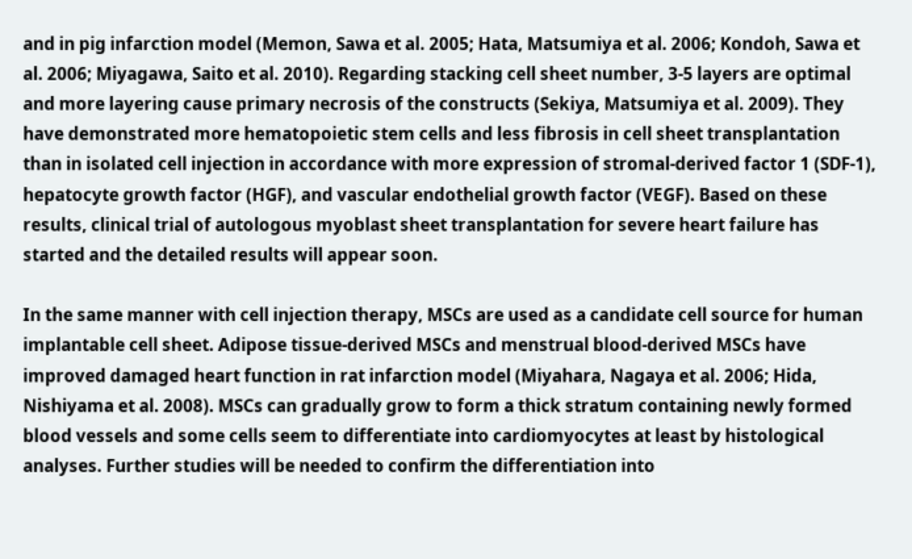and in pig infarction model (Memon, Sawa et al. 2005; Hata, Matsumiya et al. 2006; Kondoh, Sawa et al. 2006; Miyagawa, Saito et al. 2010). Regarding stacking cell sheet number, 3-5 layers are optimal and more layering cause primary necrosis of the constructs (Sekiya, Matsumiya et al. 2009). They have demonstrated more hematopoietic stem cells and less fibrosis in cell sheet transplantation than in isolated cell injection in accordance with more expression of stromal-derived factor 1 (SDF-1), hepatocyte growth factor (HGF), and vascular endothelial growth factor (VEGF). Based on these results, clinical trial of autologous myoblast sheet transplantation for severe heart failure has started and the detailed results will appear soon.

In the same manner with cell injection therapy, MSCs are used as a candidate cell source for human implantable cell sheet. Adipose tissue-derived MSCs and menstrual blood-derived MSCs have improved damaged heart function in rat infarction model (Miyahara, Nagaya et al. 2006; Hida, Nishiyama et al. 2008). MSCs can gradually grow to form a thick stratum containing newly formed blood vessels and some cells seem to differentiate into cardiomyocytes at least by histological analyses. Further studies will be needed to confirm the differentiation into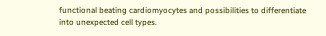functional beating cardiomyocytes and possibilities to differentiate into unexpected cell types.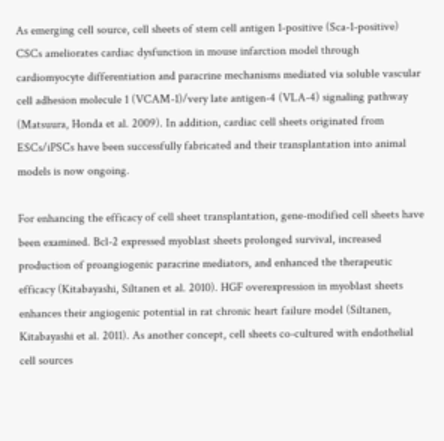As emerging cell source, cell sheets of stem cell antigen 1-positive (Sca-1-positive) CSCs ameliorates cardiac dysfunction in mouse infarction model through cardiomyocyte differentiation and paracrine mechanisms mediated via soluble vascular cell adhesion molecule 1 (VCAM-1)/very late antigen-4 (VLA-4) signaling pathway (Matsuura, Honda et al. 2009). In addition, cardiac cell sheets originated from ESCs/iPSCs have been successfully fabricated and their transplantation into animal models is now ongoing.

For enhancing the efficacy of cell sheet transplantation, gene-modified cell sheets have been examined. Bcl-2 expressed myoblast sheets prolonged survival, increased production of proangiogenic paracrine mediators, and enhanced the therapeutic efficacy (Kitabayashi, Siltanen et al. 2010). HGF overexpression in myoblast sheets enhances their angiogenic potential in rat chronic heart failure model (Siltanen, Kitabayashi et al. 2011). As another concept, cell sheets co-cultured with endothelial cell sources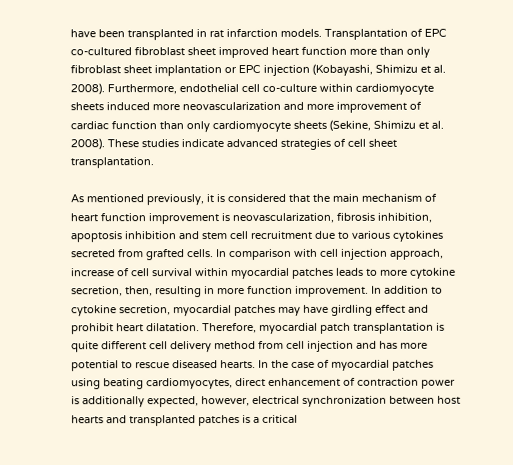have been transplanted in rat infarction models. Transplantation of EPC co-cultured fibroblast sheet improved heart function more than only fibroblast sheet implantation or EPC injection (Kobayashi, Shimizu et al. 2008). Furthermore, endothelial cell co-culture within cardiomyocyte sheets induced more neovascularization and more improvement of cardiac function than only cardiomyocyte sheets (Sekine, Shimizu et al. 2008). These studies indicate advanced strategies of cell sheet transplantation.

As mentioned previously, it is considered that the main mechanism of heart function improvement is neovascularization, fibrosis inhibition, apoptosis inhibition and stem cell recruitment due to various cytokines secreted from grafted cells. In comparison with cell injection approach, increase of cell survival within myocardial patches leads to more cytokine secretion, then, resulting in more function improvement. In addition to cytokine secretion, myocardial patches may have girdling effect and prohibit heart dilatation. Therefore, myocardial patch transplantation is quite different cell delivery method from cell injection and has more potential to rescue diseased hearts. In the case of myocardial patches using beating cardiomyocytes, direct enhancement of contraction power is additionally expected, however, electrical synchronization between host hearts and transplanted patches is a critical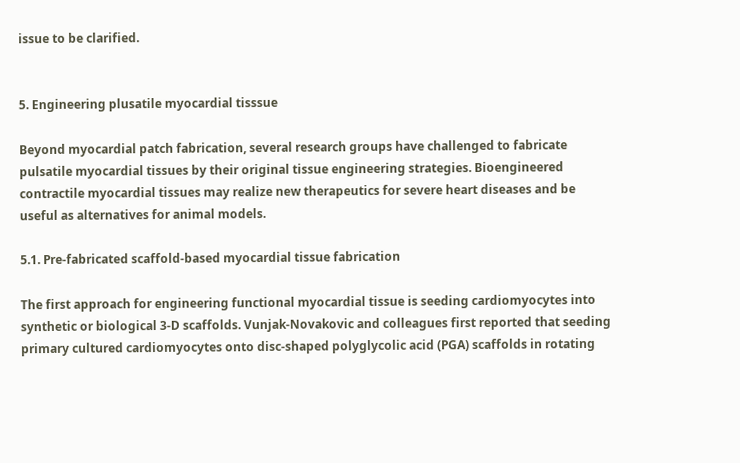issue to be clarified.


5. Engineering plusatile myocardial tisssue

Beyond myocardial patch fabrication, several research groups have challenged to fabricate pulsatile myocardial tissues by their original tissue engineering strategies. Bioengineered contractile myocardial tissues may realize new therapeutics for severe heart diseases and be useful as alternatives for animal models.

5.1. Pre-fabricated scaffold-based myocardial tissue fabrication

The first approach for engineering functional myocardial tissue is seeding cardiomyocytes into synthetic or biological 3-D scaffolds. Vunjak-Novakovic and colleagues first reported that seeding primary cultured cardiomyocytes onto disc-shaped polyglycolic acid (PGA) scaffolds in rotating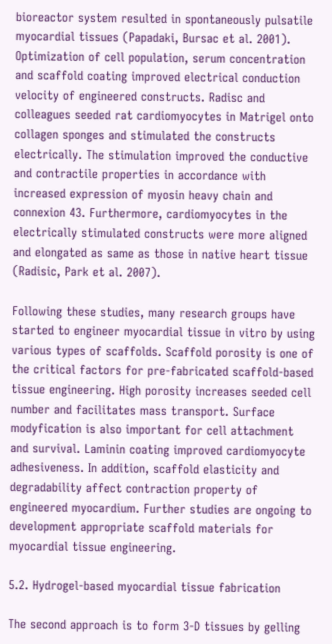bioreactor system resulted in spontaneously pulsatile myocardial tissues (Papadaki, Bursac et al. 2001). Optimization of cell population, serum concentration and scaffold coating improved electrical conduction velocity of engineered constructs. Radisc and colleagues seeded rat cardiomyocytes in Matrigel onto collagen sponges and stimulated the constructs electrically. The stimulation improved the conductive and contractile properties in accordance with increased expression of myosin heavy chain and connexion 43. Furthermore, cardiomyocytes in the electrically stimulated constructs were more aligned and elongated as same as those in native heart tissue (Radisic, Park et al. 2007).

Following these studies, many research groups have started to engineer myocardial tissue in vitro by using various types of scaffolds. Scaffold porosity is one of the critical factors for pre-fabricated scaffold-based tissue engineering. High porosity increases seeded cell number and facilitates mass transport. Surface modyfication is also important for cell attachment and survival. Laminin coating improved cardiomyocyte adhesiveness. In addition, scaffold elasticity and degradability affect contraction property of engineered myocardium. Further studies are ongoing to development appropriate scaffold materials for myocardial tissue engineering.

5.2. Hydrogel-based myocardial tissue fabrication

The second approach is to form 3-D tissues by gelling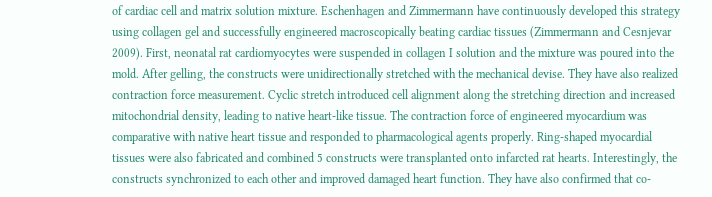of cardiac cell and matrix solution mixture. Eschenhagen and Zimmermann have continuously developed this strategy using collagen gel and successfully engineered macroscopically beating cardiac tissues (Zimmermann and Cesnjevar 2009). First, neonatal rat cardiomyocytes were suspended in collagen I solution and the mixture was poured into the mold. After gelling, the constructs were unidirectionally stretched with the mechanical devise. They have also realized contraction force measurement. Cyclic stretch introduced cell alignment along the stretching direction and increased mitochondrial density, leading to native heart-like tissue. The contraction force of engineered myocardium was comparative with native heart tissue and responded to pharmacological agents properly. Ring-shaped myocardial tissues were also fabricated and combined 5 constructs were transplanted onto infarcted rat hearts. Interestingly, the constructs synchronized to each other and improved damaged heart function. They have also confirmed that co-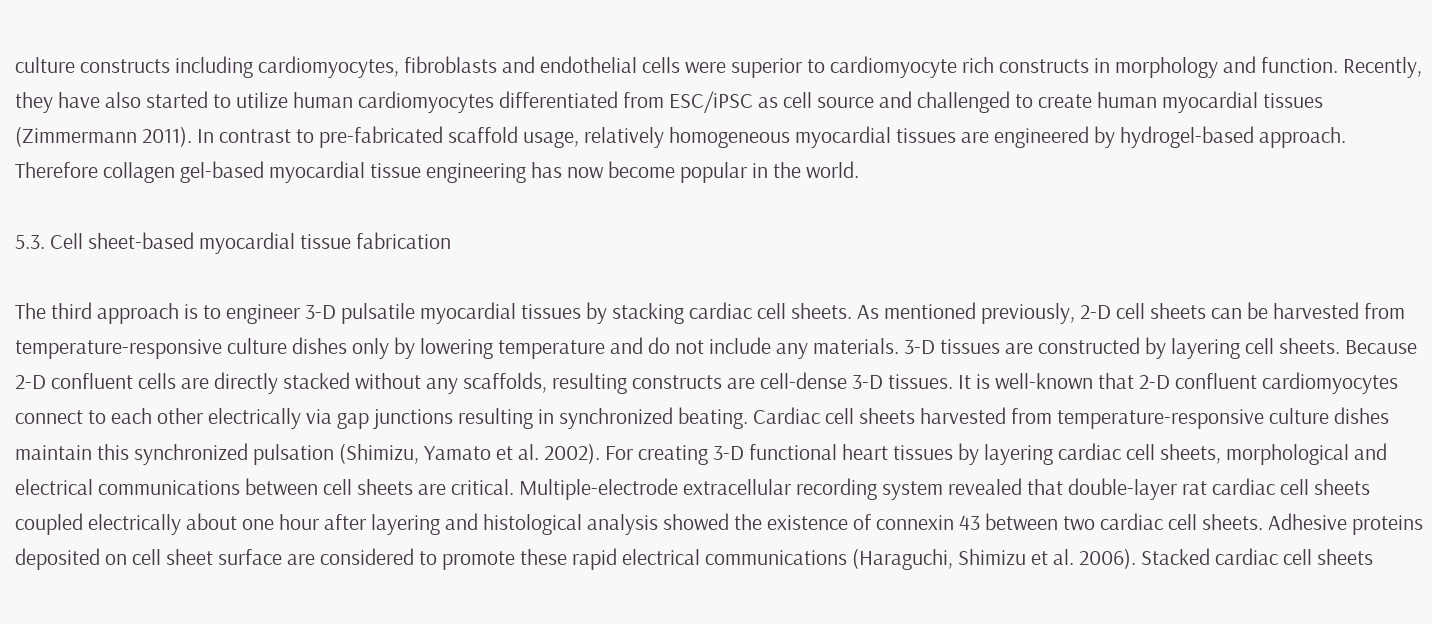culture constructs including cardiomyocytes, fibroblasts and endothelial cells were superior to cardiomyocyte rich constructs in morphology and function. Recently, they have also started to utilize human cardiomyocytes differentiated from ESC/iPSC as cell source and challenged to create human myocardial tissues (Zimmermann 2011). In contrast to pre-fabricated scaffold usage, relatively homogeneous myocardial tissues are engineered by hydrogel-based approach. Therefore collagen gel-based myocardial tissue engineering has now become popular in the world.

5.3. Cell sheet-based myocardial tissue fabrication

The third approach is to engineer 3-D pulsatile myocardial tissues by stacking cardiac cell sheets. As mentioned previously, 2-D cell sheets can be harvested from temperature-responsive culture dishes only by lowering temperature and do not include any materials. 3-D tissues are constructed by layering cell sheets. Because 2-D confluent cells are directly stacked without any scaffolds, resulting constructs are cell-dense 3-D tissues. It is well-known that 2-D confluent cardiomyocytes connect to each other electrically via gap junctions resulting in synchronized beating. Cardiac cell sheets harvested from temperature-responsive culture dishes maintain this synchronized pulsation (Shimizu, Yamato et al. 2002). For creating 3-D functional heart tissues by layering cardiac cell sheets, morphological and electrical communications between cell sheets are critical. Multiple-electrode extracellular recording system revealed that double-layer rat cardiac cell sheets coupled electrically about one hour after layering and histological analysis showed the existence of connexin 43 between two cardiac cell sheets. Adhesive proteins deposited on cell sheet surface are considered to promote these rapid electrical communications (Haraguchi, Shimizu et al. 2006). Stacked cardiac cell sheets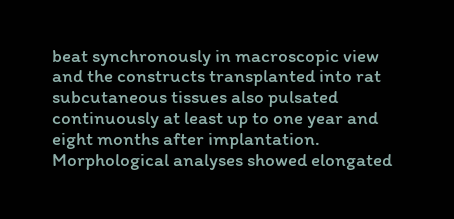beat synchronously in macroscopic view and the constructs transplanted into rat subcutaneous tissues also pulsated continuously at least up to one year and eight months after implantation. Morphological analyses showed elongated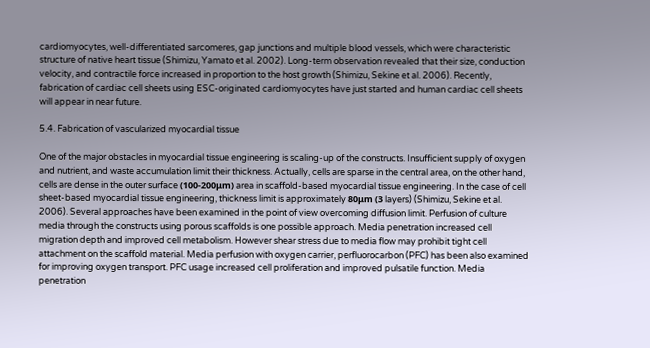cardiomyocytes, well-differentiated sarcomeres, gap junctions and multiple blood vessels, which were characteristic structure of native heart tissue (Shimizu, Yamato et al. 2002). Long-term observation revealed that their size, conduction velocity, and contractile force increased in proportion to the host growth (Shimizu, Sekine et al. 2006). Recently, fabrication of cardiac cell sheets using ESC-originated cardiomyocytes have just started and human cardiac cell sheets will appear in near future.

5.4. Fabrication of vascularized myocardial tissue

One of the major obstacles in myocardial tissue engineering is scaling-up of the constructs. Insufficient supply of oxygen and nutrient, and waste accumulation limit their thickness. Actually, cells are sparse in the central area, on the other hand, cells are dense in the outer surface (100-200μm) area in scaffold-based myocardial tissue engineering. In the case of cell sheet-based myocardial tissue engineering, thickness limit is approximately 80μm (3 layers) (Shimizu, Sekine et al. 2006). Several approaches have been examined in the point of view overcoming diffusion limit. Perfusion of culture media through the constructs using porous scaffolds is one possible approach. Media penetration increased cell migration depth and improved cell metabolism. However shear stress due to media flow may prohibit tight cell attachment on the scaffold material. Media perfusion with oxygen carrier, perfluorocarbon (PFC) has been also examined for improving oxygen transport. PFC usage increased cell proliferation and improved pulsatile function. Media penetration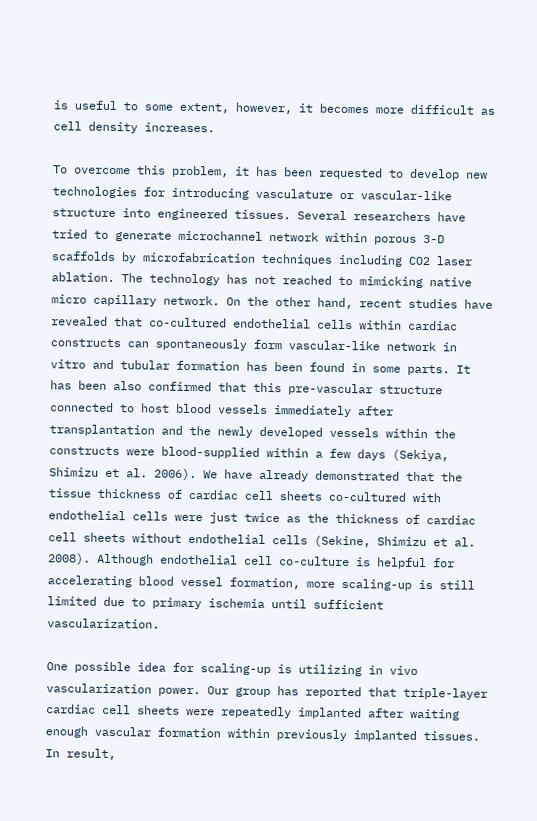is useful to some extent, however, it becomes more difficult as cell density increases.

To overcome this problem, it has been requested to develop new technologies for introducing vasculature or vascular-like structure into engineered tissues. Several researchers have tried to generate microchannel network within porous 3-D scaffolds by microfabrication techniques including CO2 laser ablation. The technology has not reached to mimicking native micro capillary network. On the other hand, recent studies have revealed that co-cultured endothelial cells within cardiac constructs can spontaneously form vascular-like network in vitro and tubular formation has been found in some parts. It has been also confirmed that this pre-vascular structure connected to host blood vessels immediately after transplantation and the newly developed vessels within the constructs were blood-supplied within a few days (Sekiya, Shimizu et al. 2006). We have already demonstrated that the tissue thickness of cardiac cell sheets co-cultured with endothelial cells were just twice as the thickness of cardiac cell sheets without endothelial cells (Sekine, Shimizu et al. 2008). Although endothelial cell co-culture is helpful for accelerating blood vessel formation, more scaling-up is still limited due to primary ischemia until sufficient vascularization.

One possible idea for scaling-up is utilizing in vivo vascularization power. Our group has reported that triple-layer cardiac cell sheets were repeatedly implanted after waiting enough vascular formation within previously implanted tissues. In result,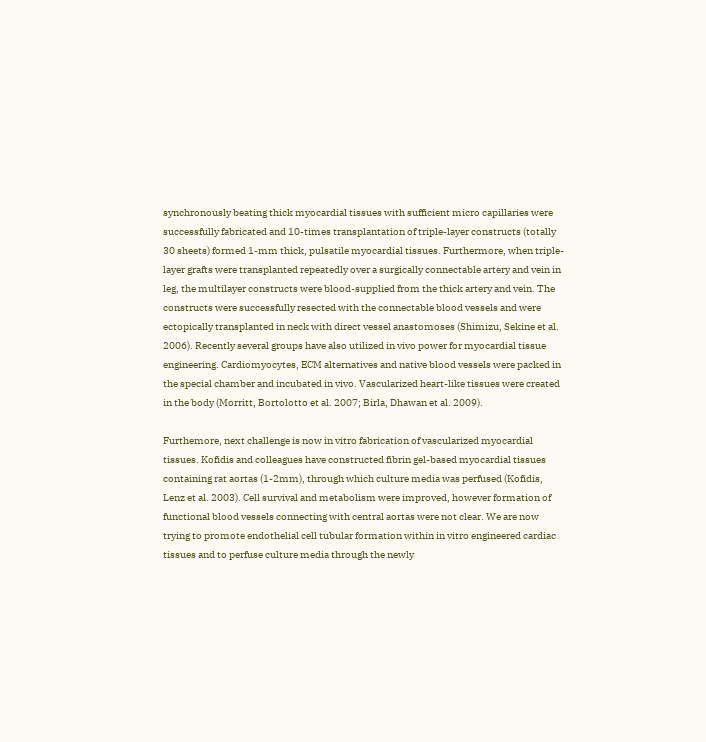synchronously beating thick myocardial tissues with sufficient micro capillaries were successfully fabricated and 10-times transplantation of triple-layer constructs (totally 30 sheets) formed 1-mm thick, pulsatile myocardial tissues. Furthermore, when triple-layer grafts were transplanted repeatedly over a surgically connectable artery and vein in leg, the multilayer constructs were blood-supplied from the thick artery and vein. The constructs were successfully resected with the connectable blood vessels and were ectopically transplanted in neck with direct vessel anastomoses (Shimizu, Sekine et al. 2006). Recently several groups have also utilized in vivo power for myocardial tissue engineering. Cardiomyocytes, ECM alternatives and native blood vessels were packed in the special chamber and incubated in vivo. Vascularized heart-like tissues were created in the body (Morritt, Bortolotto et al. 2007; Birla, Dhawan et al. 2009).

Furthemore, next challenge is now in vitro fabrication of vascularized myocardial tissues. Kofidis and colleagues have constructed fibrin gel-based myocardial tissues containing rat aortas (1-2mm), through which culture media was perfused (Kofidis, Lenz et al. 2003). Cell survival and metabolism were improved, however formation of functional blood vessels connecting with central aortas were not clear. We are now trying to promote endothelial cell tubular formation within in vitro engineered cardiac tissues and to perfuse culture media through the newly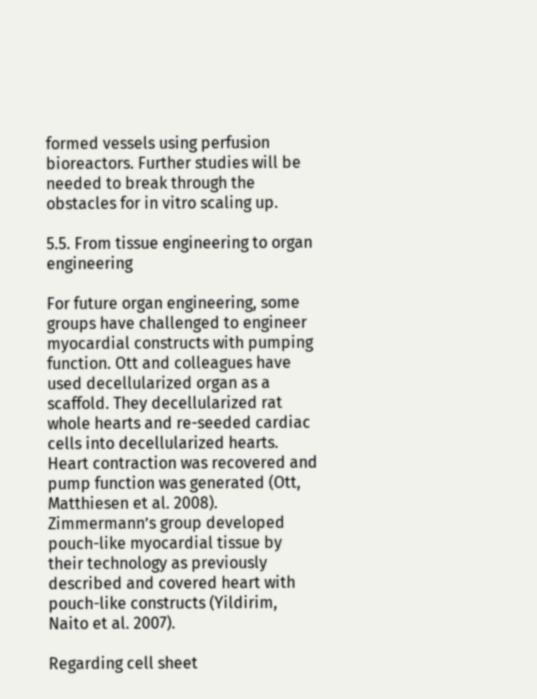formed vessels using perfusion bioreactors. Further studies will be needed to break through the obstacles for in vitro scaling up.

5.5. From tissue engineering to organ engineering

For future organ engineering, some groups have challenged to engineer myocardial constructs with pumping function. Ott and colleagues have used decellularized organ as a scaffold. They decellularized rat whole hearts and re-seeded cardiac cells into decellularized hearts. Heart contraction was recovered and pump function was generated (Ott, Matthiesen et al. 2008). Zimmermann’s group developed pouch-like myocardial tissue by their technology as previously described and covered heart with pouch-like constructs (Yildirim, Naito et al. 2007).

Regarding cell sheet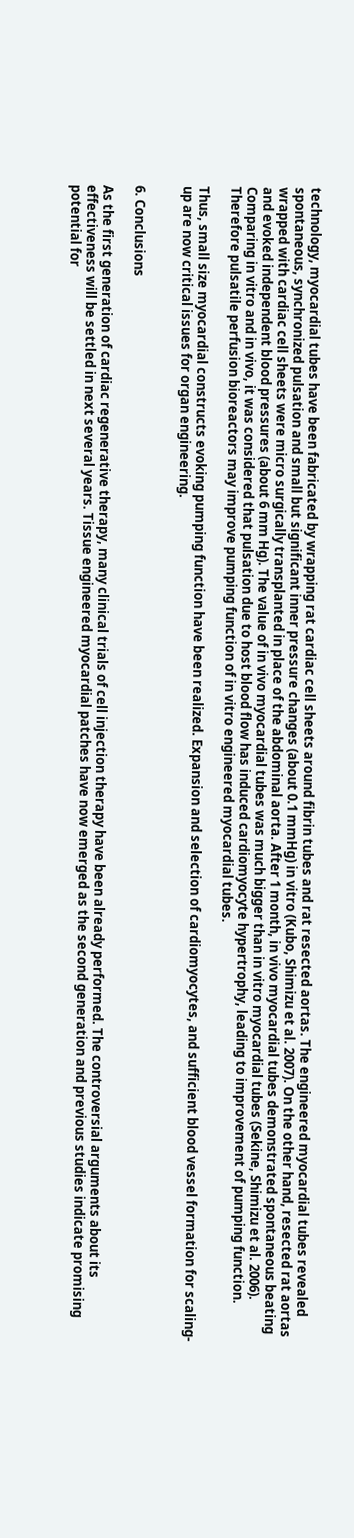technology, myocardial tubes have been fabricated by wrapping rat cardiac cell sheets around fibrin tubes and rat resected aortas. The engineered myocardial tubes revealed spontaneous, synchronized pulsation and small but significant inner pressure changes (about 0.1 mmHg) in vitro (Kubo, Shimizu et al. 2007). On the other hand, resected rat aortas wrapped with cardiac cell sheets were micro surgically transplanted in place of the abdominal aorta. After 1 month, in vivo myocardial tubes demonstrated spontaneous beating and evoked independent blood pressures (about 6 mm Hg). The value of in vivo myocardial tubes was much bigger than in vitro myocardial tubes (Sekine, Shimizu et al. 2006). Comparing in vitro and in vivo, it was considered that pulsation due to host blood flow has induced cardiomyocyte hypertrophy, leading to improvement of pumping function. Therefore pulsatile perfusion bioreactors may improve pumping function of in vitro engineered myocardial tubes.

Thus, small size myocardial constructs evoking pumping function have been realized. Expansion and selection of cardiomyocytes, and sufficient blood vessel formation for scaling-up are now critical issues for organ engineering.


6. Conclusions

As the first generation of cardiac regenerative therapy, many clinical trials of cell injection therapy have been already performed. The controversial arguments about its effectiveness will be settled in next several years. Tissue engineered myocardial patches have now emerged as the second generation and previous studies indicate promising potential for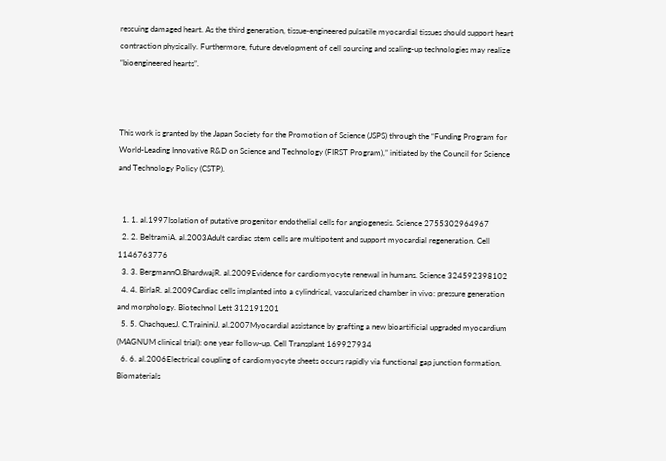rescuing damaged heart. As the third generation, tissue-engineered pulsatile myocardial tissues should support heart contraction physically. Furthermore, future development of cell sourcing and scaling-up technologies may realize “bioengineered hearts”.



This work is granted by the Japan Society for the Promotion of Science (JSPS) through the “Funding Program for World-Leading Innovative R&D on Science and Technology (FIRST Program),” initiated by the Council for Science and Technology Policy (CSTP).


  1. 1. al.1997Isolation of putative progenitor endothelial cells for angiogenesis. Science 2755302964967
  2. 2. BeltramiA. al.2003Adult cardiac stem cells are multipotent and support myocardial regeneration. Cell 1146763776
  3. 3. BergmannO.BhardwajR. al.2009Evidence for cardiomyocyte renewal in humans. Science 324592398102
  4. 4. BirlaR. al.2009Cardiac cells implanted into a cylindrical, vascularized chamber in vivo: pressure generation and morphology. Biotechnol Lett 312191201
  5. 5. ChachquesJ. C.TraininiJ. al.2007Myocardial assistance by grafting a new bioartificial upgraded myocardium (MAGNUM clinical trial): one year follow-up. Cell Transplant 169927934
  6. 6. al.2006Electrical coupling of cardiomyocyte sheets occurs rapidly via functional gap junction formation. Biomaterials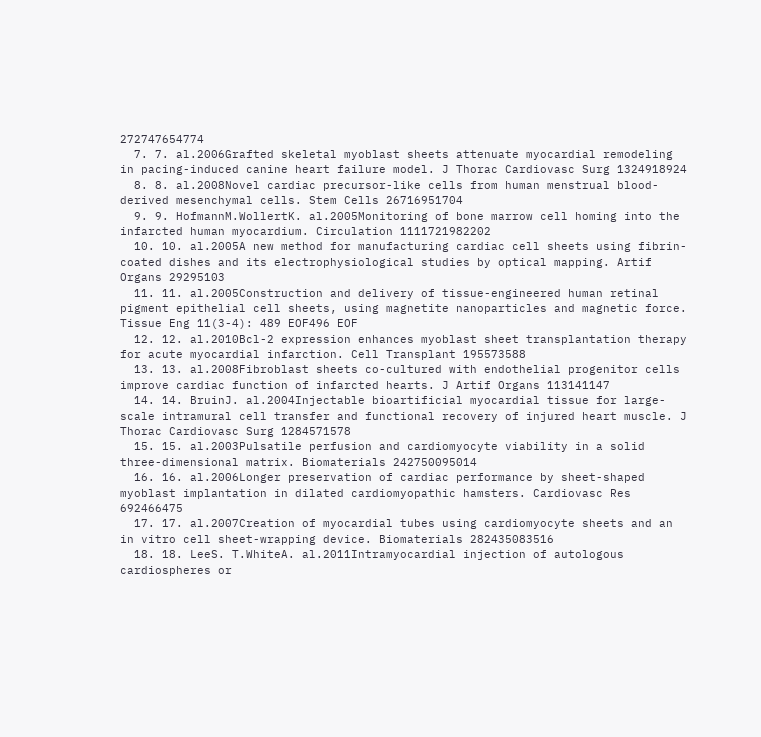272747654774
  7. 7. al.2006Grafted skeletal myoblast sheets attenuate myocardial remodeling in pacing-induced canine heart failure model. J Thorac Cardiovasc Surg 1324918924
  8. 8. al.2008Novel cardiac precursor-like cells from human menstrual blood-derived mesenchymal cells. Stem Cells 26716951704
  9. 9. HofmannM.WollertK. al.2005Monitoring of bone marrow cell homing into the infarcted human myocardium. Circulation 1111721982202
  10. 10. al.2005A new method for manufacturing cardiac cell sheets using fibrin-coated dishes and its electrophysiological studies by optical mapping. Artif Organs 29295103
  11. 11. al.2005Construction and delivery of tissue-engineered human retinal pigment epithelial cell sheets, using magnetite nanoparticles and magnetic force. Tissue Eng 11(3-4): 489 EOF496 EOF
  12. 12. al.2010Bcl-2 expression enhances myoblast sheet transplantation therapy for acute myocardial infarction. Cell Transplant 195573588
  13. 13. al.2008Fibroblast sheets co-cultured with endothelial progenitor cells improve cardiac function of infarcted hearts. J Artif Organs 113141147
  14. 14. BruinJ. al.2004Injectable bioartificial myocardial tissue for large-scale intramural cell transfer and functional recovery of injured heart muscle. J Thorac Cardiovasc Surg 1284571578
  15. 15. al.2003Pulsatile perfusion and cardiomyocyte viability in a solid three-dimensional matrix. Biomaterials 242750095014
  16. 16. al.2006Longer preservation of cardiac performance by sheet-shaped myoblast implantation in dilated cardiomyopathic hamsters. Cardiovasc Res 692466475
  17. 17. al.2007Creation of myocardial tubes using cardiomyocyte sheets and an in vitro cell sheet-wrapping device. Biomaterials 282435083516
  18. 18. LeeS. T.WhiteA. al.2011Intramyocardial injection of autologous cardiospheres or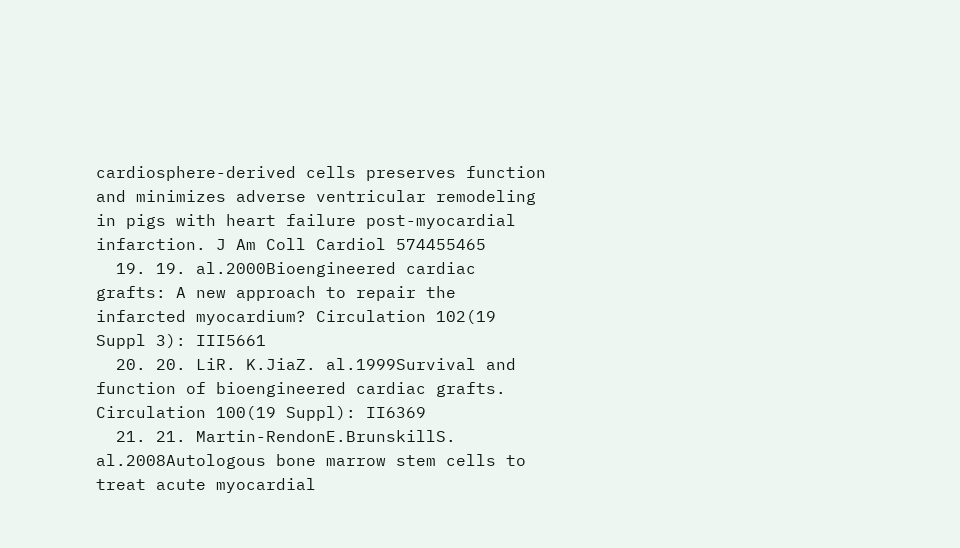cardiosphere-derived cells preserves function and minimizes adverse ventricular remodeling in pigs with heart failure post-myocardial infarction. J Am Coll Cardiol 574455465
  19. 19. al.2000Bioengineered cardiac grafts: A new approach to repair the infarcted myocardium? Circulation 102(19 Suppl 3): III5661
  20. 20. LiR. K.JiaZ. al.1999Survival and function of bioengineered cardiac grafts. Circulation 100(19 Suppl): II6369
  21. 21. Martin-RendonE.BrunskillS. al.2008Autologous bone marrow stem cells to treat acute myocardial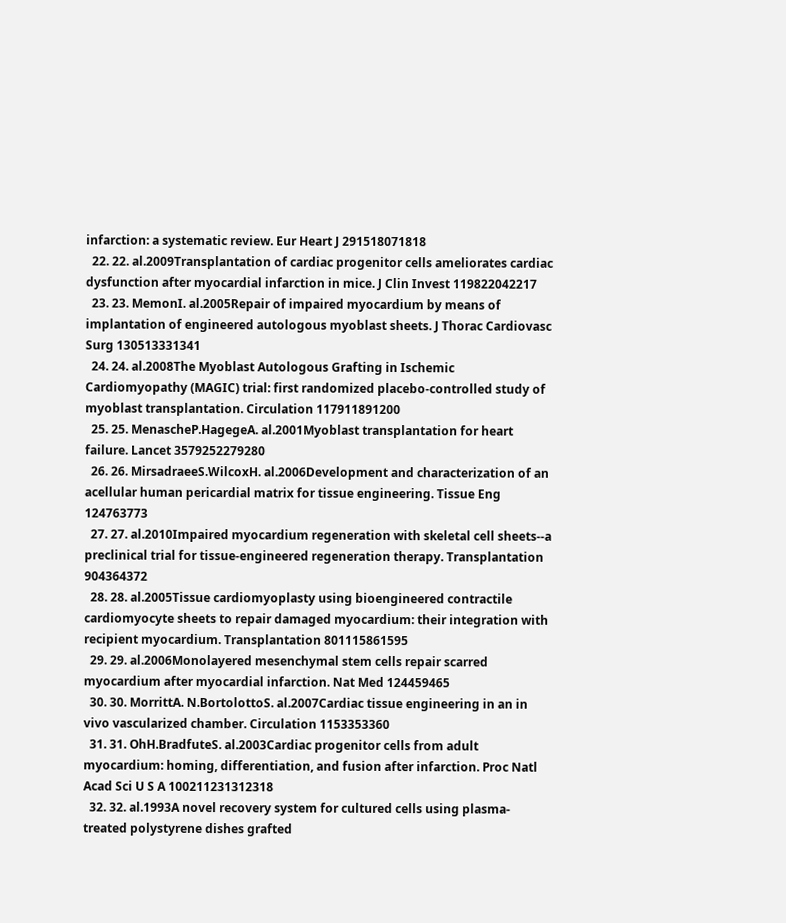infarction: a systematic review. Eur Heart J 291518071818
  22. 22. al.2009Transplantation of cardiac progenitor cells ameliorates cardiac dysfunction after myocardial infarction in mice. J Clin Invest 119822042217
  23. 23. MemonI. al.2005Repair of impaired myocardium by means of implantation of engineered autologous myoblast sheets. J Thorac Cardiovasc Surg 130513331341
  24. 24. al.2008The Myoblast Autologous Grafting in Ischemic Cardiomyopathy (MAGIC) trial: first randomized placebo-controlled study of myoblast transplantation. Circulation 117911891200
  25. 25. MenascheP.HagegeA. al.2001Myoblast transplantation for heart failure. Lancet 3579252279280
  26. 26. MirsadraeeS.WilcoxH. al.2006Development and characterization of an acellular human pericardial matrix for tissue engineering. Tissue Eng 124763773
  27. 27. al.2010Impaired myocardium regeneration with skeletal cell sheets--a preclinical trial for tissue-engineered regeneration therapy. Transplantation 904364372
  28. 28. al.2005Tissue cardiomyoplasty using bioengineered contractile cardiomyocyte sheets to repair damaged myocardium: their integration with recipient myocardium. Transplantation 801115861595
  29. 29. al.2006Monolayered mesenchymal stem cells repair scarred myocardium after myocardial infarction. Nat Med 124459465
  30. 30. MorrittA. N.BortolottoS. al.2007Cardiac tissue engineering in an in vivo vascularized chamber. Circulation 1153353360
  31. 31. OhH.BradfuteS. al.2003Cardiac progenitor cells from adult myocardium: homing, differentiation, and fusion after infarction. Proc Natl Acad Sci U S A 100211231312318
  32. 32. al.1993A novel recovery system for cultured cells using plasma-treated polystyrene dishes grafted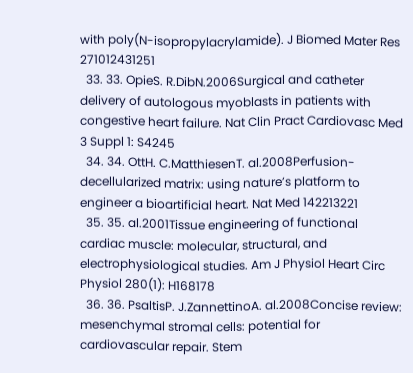with poly(N-isopropylacrylamide). J Biomed Mater Res 271012431251
  33. 33. OpieS. R.DibN.2006Surgical and catheter delivery of autologous myoblasts in patients with congestive heart failure. Nat Clin Pract Cardiovasc Med 3 Suppl 1: S4245
  34. 34. OttH. C.MatthiesenT. al.2008Perfusion-decellularized matrix: using nature’s platform to engineer a bioartificial heart. Nat Med 142213221
  35. 35. al.2001Tissue engineering of functional cardiac muscle: molecular, structural, and electrophysiological studies. Am J Physiol Heart Circ Physiol 280(1): H168178
  36. 36. PsaltisP. J.ZannettinoA. al.2008Concise review: mesenchymal stromal cells: potential for cardiovascular repair. Stem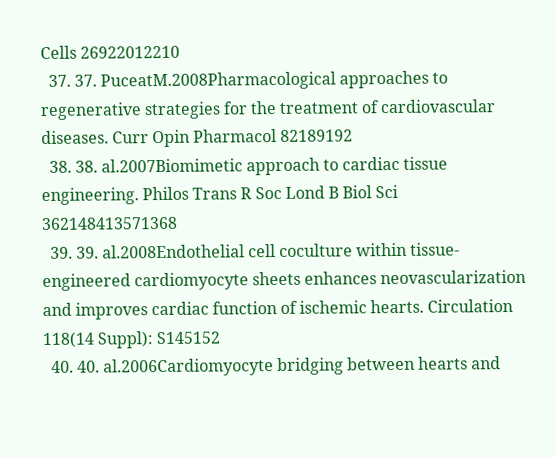Cells 26922012210
  37. 37. PuceatM.2008Pharmacological approaches to regenerative strategies for the treatment of cardiovascular diseases. Curr Opin Pharmacol 82189192
  38. 38. al.2007Biomimetic approach to cardiac tissue engineering. Philos Trans R Soc Lond B Biol Sci 362148413571368
  39. 39. al.2008Endothelial cell coculture within tissue-engineered cardiomyocyte sheets enhances neovascularization and improves cardiac function of ischemic hearts. Circulation 118(14 Suppl): S145152
  40. 40. al.2006Cardiomyocyte bridging between hearts and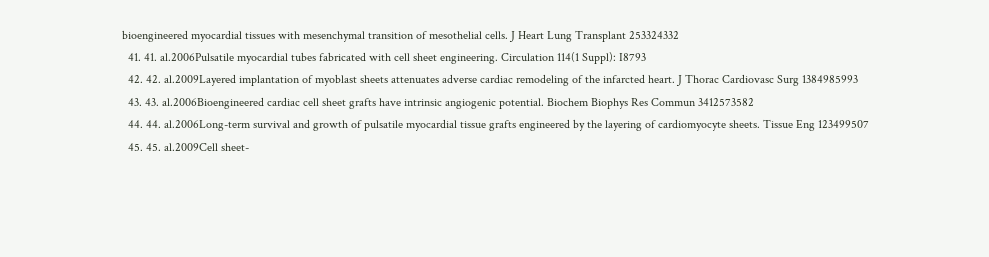bioengineered myocardial tissues with mesenchymal transition of mesothelial cells. J Heart Lung Transplant 253324332
  41. 41. al.2006Pulsatile myocardial tubes fabricated with cell sheet engineering. Circulation 114(1 Suppl): I8793
  42. 42. al.2009Layered implantation of myoblast sheets attenuates adverse cardiac remodeling of the infarcted heart. J Thorac Cardiovasc Surg 1384985993
  43. 43. al.2006Bioengineered cardiac cell sheet grafts have intrinsic angiogenic potential. Biochem Biophys Res Commun 3412573582
  44. 44. al.2006Long-term survival and growth of pulsatile myocardial tissue grafts engineered by the layering of cardiomyocyte sheets. Tissue Eng 123499507
  45. 45. al.2009Cell sheet-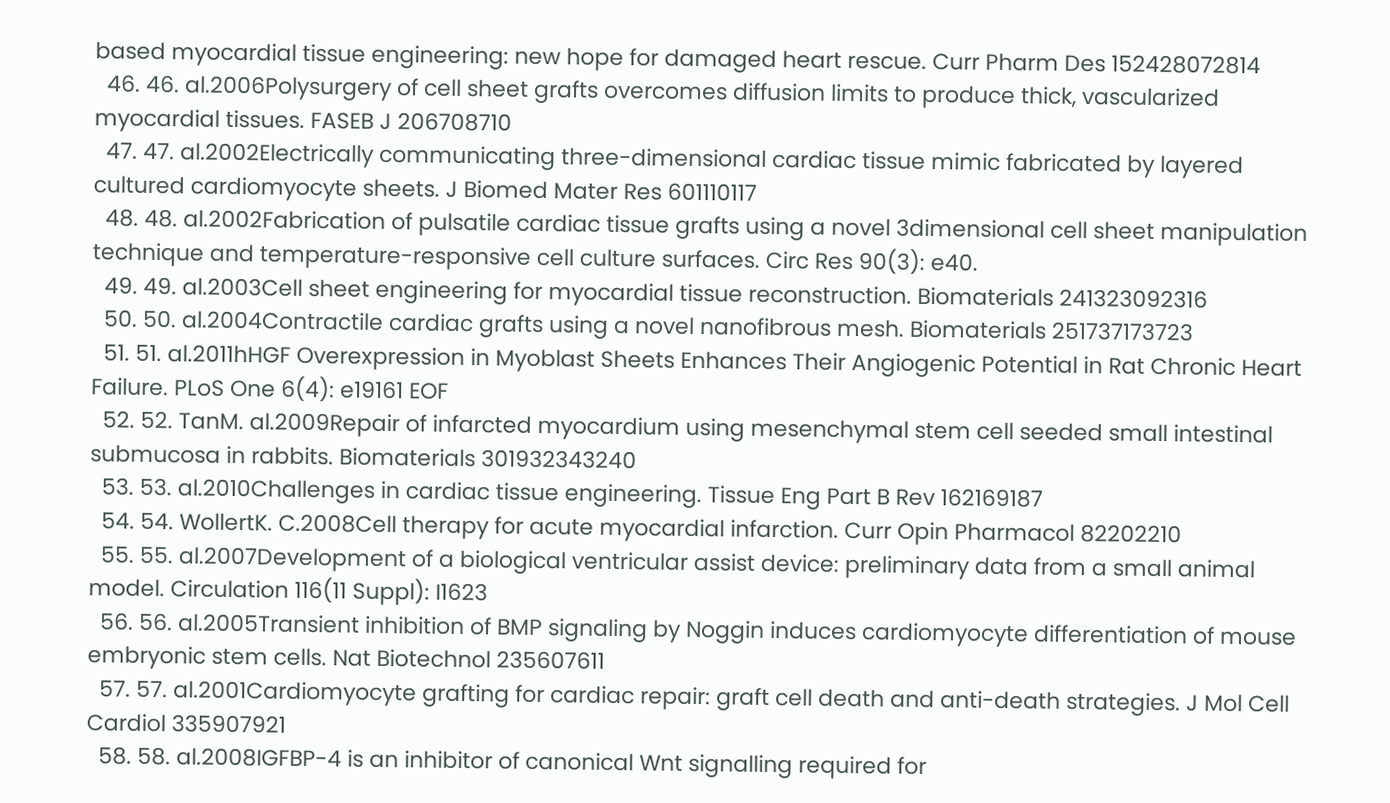based myocardial tissue engineering: new hope for damaged heart rescue. Curr Pharm Des 152428072814
  46. 46. al.2006Polysurgery of cell sheet grafts overcomes diffusion limits to produce thick, vascularized myocardial tissues. FASEB J 206708710
  47. 47. al.2002Electrically communicating three-dimensional cardiac tissue mimic fabricated by layered cultured cardiomyocyte sheets. J Biomed Mater Res 601110117
  48. 48. al.2002Fabrication of pulsatile cardiac tissue grafts using a novel 3dimensional cell sheet manipulation technique and temperature-responsive cell culture surfaces. Circ Res 90(3): e40.
  49. 49. al.2003Cell sheet engineering for myocardial tissue reconstruction. Biomaterials 241323092316
  50. 50. al.2004Contractile cardiac grafts using a novel nanofibrous mesh. Biomaterials 251737173723
  51. 51. al.2011hHGF Overexpression in Myoblast Sheets Enhances Their Angiogenic Potential in Rat Chronic Heart Failure. PLoS One 6(4): e19161 EOF
  52. 52. TanM. al.2009Repair of infarcted myocardium using mesenchymal stem cell seeded small intestinal submucosa in rabbits. Biomaterials 301932343240
  53. 53. al.2010Challenges in cardiac tissue engineering. Tissue Eng Part B Rev 162169187
  54. 54. WollertK. C.2008Cell therapy for acute myocardial infarction. Curr Opin Pharmacol 82202210
  55. 55. al.2007Development of a biological ventricular assist device: preliminary data from a small animal model. Circulation 116(11 Suppl): I1623
  56. 56. al.2005Transient inhibition of BMP signaling by Noggin induces cardiomyocyte differentiation of mouse embryonic stem cells. Nat Biotechnol 235607611
  57. 57. al.2001Cardiomyocyte grafting for cardiac repair: graft cell death and anti-death strategies. J Mol Cell Cardiol 335907921
  58. 58. al.2008IGFBP-4 is an inhibitor of canonical Wnt signalling required for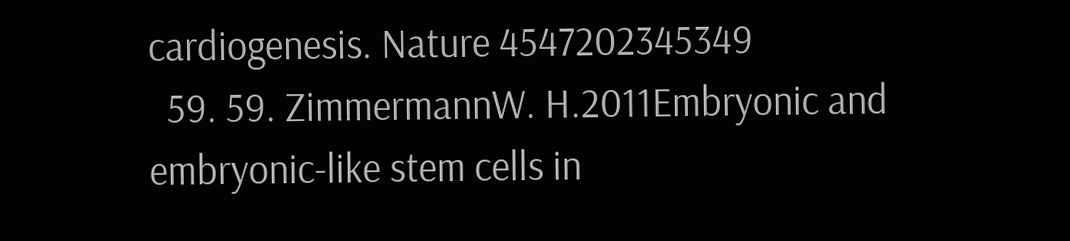cardiogenesis. Nature 4547202345349
  59. 59. ZimmermannW. H.2011Embryonic and embryonic-like stem cells in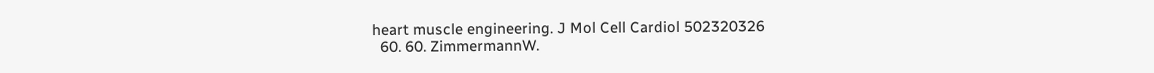heart muscle engineering. J Mol Cell Cardiol 502320326
  60. 60. ZimmermannW.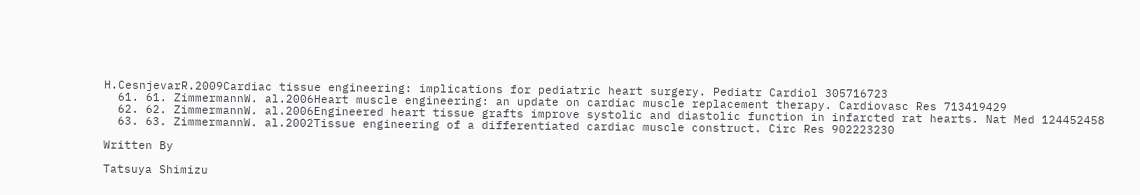H.CesnjevarR.2009Cardiac tissue engineering: implications for pediatric heart surgery. Pediatr Cardiol 305716723
  61. 61. ZimmermannW. al.2006Heart muscle engineering: an update on cardiac muscle replacement therapy. Cardiovasc Res 713419429
  62. 62. ZimmermannW. al.2006Engineered heart tissue grafts improve systolic and diastolic function in infarcted rat hearts. Nat Med 124452458
  63. 63. ZimmermannW. al.2002Tissue engineering of a differentiated cardiac muscle construct. Circ Res 902223230

Written By

Tatsuya Shimizu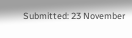Submitted: 23 November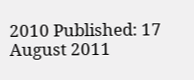2010 Published: 17 August 2011